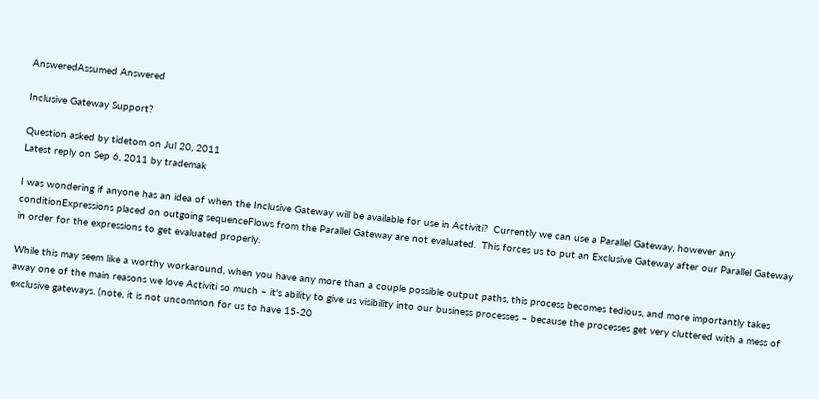AnsweredAssumed Answered

Inclusive Gateway Support?

Question asked by tidetom on Jul 20, 2011
Latest reply on Sep 6, 2011 by trademak

I was wondering if anyone has an idea of when the Inclusive Gateway will be available for use in Activiti?  Currently we can use a Parallel Gateway, however any conditionExpressions placed on outgoing sequenceFlows from the Parallel Gateway are not evaluated.  This forces us to put an Exclusive Gateway after our Parallel Gateway in order for the expressions to get evaluated properly.

While this may seem like a worthy workaround, when you have any more than a couple possible output paths, this process becomes tedious, and more importantly takes away one of the main reasons we love Activiti so much – it's ability to give us visibility into our business processes – because the processes get very cluttered with a mess of exclusive gateways. (note, it is not uncommon for us to have 15-20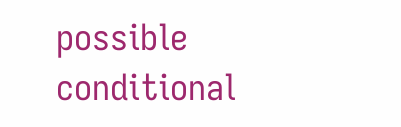possible conditional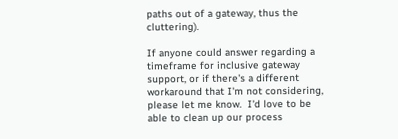paths out of a gateway, thus the cluttering).

If anyone could answer regarding a timeframe for inclusive gateway support, or if there's a different workaround that I'm not considering, please let me know.  I'd love to be able to clean up our process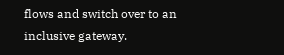flows and switch over to an inclusive gateway.